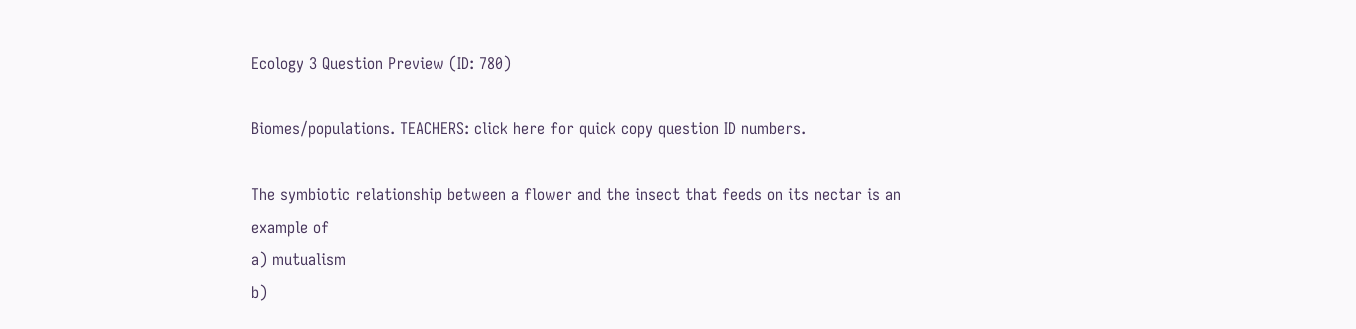Ecology 3 Question Preview (ID: 780)

Biomes/populations. TEACHERS: click here for quick copy question ID numbers.

The symbiotic relationship between a flower and the insect that feeds on its nectar is an example of
a) mutualism
b)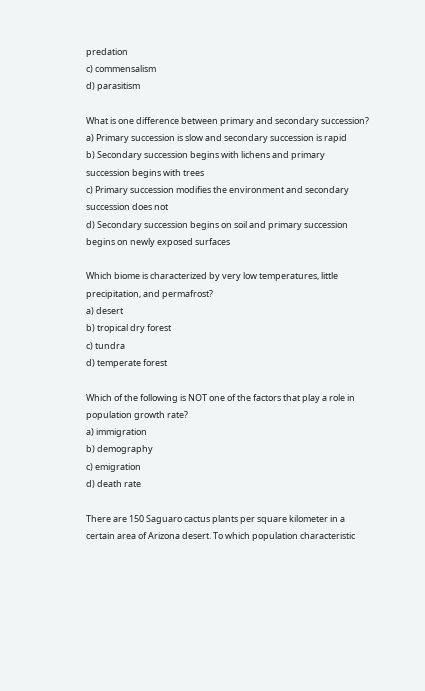predation
c) commensalism
d) parasitism

What is one difference between primary and secondary succession?
a) Primary succession is slow and secondary succession is rapid
b) Secondary succession begins with lichens and primary succession begins with trees
c) Primary succession modifies the environment and secondary succession does not
d) Secondary succession begins on soil and primary succession begins on newly exposed surfaces

Which biome is characterized by very low temperatures, little precipitation, and permafrost?
a) desert
b) tropical dry forest
c) tundra
d) temperate forest

Which of the following is NOT one of the factors that play a role in population growth rate?
a) immigration
b) demography
c) emigration
d) death rate

There are 150 Saguaro cactus plants per square kilometer in a certain area of Arizona desert. To which population characteristic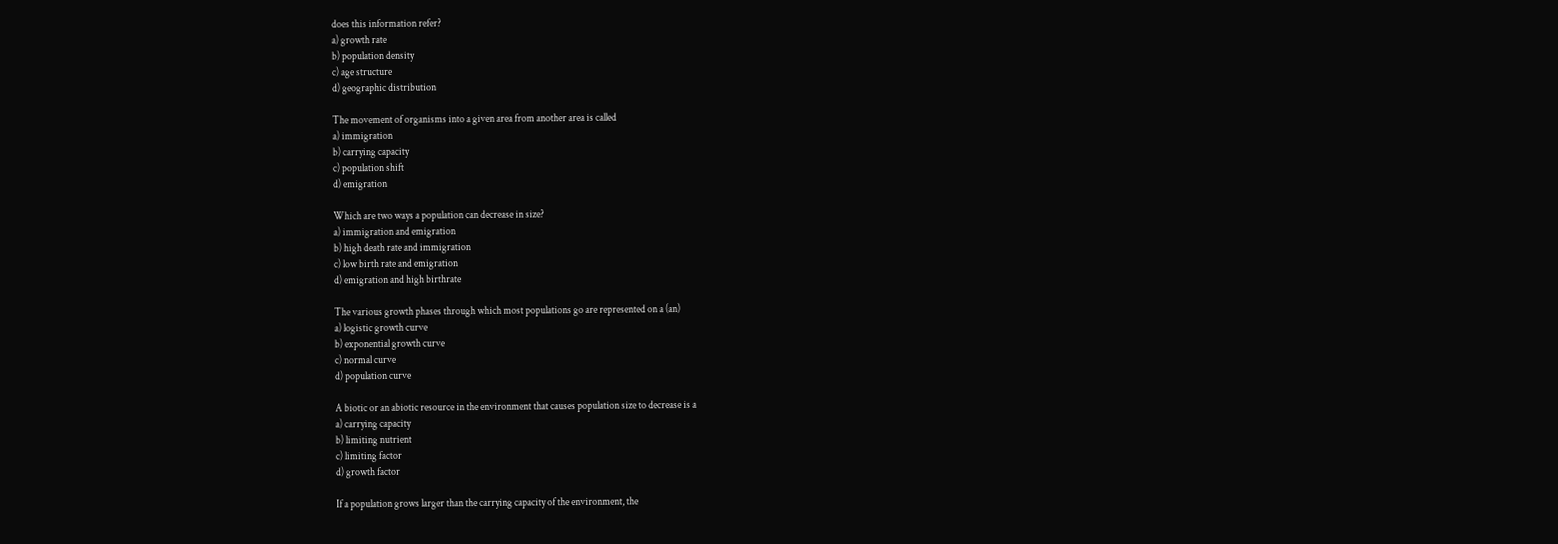does this information refer?
a) growth rate
b) population density
c) age structure
d) geographic distribution

The movement of organisms into a given area from another area is called
a) immigration
b) carrying capacity
c) population shift
d) emigration

Which are two ways a population can decrease in size?
a) immigration and emigration
b) high death rate and immigration
c) low birth rate and emigration
d) emigration and high birthrate

The various growth phases through which most populations go are represented on a (an)
a) logistic growth curve
b) exponential growth curve
c) normal curve
d) population curve

A biotic or an abiotic resource in the environment that causes population size to decrease is a
a) carrying capacity
b) limiting nutrient
c) limiting factor
d) growth factor

If a population grows larger than the carrying capacity of the environment, the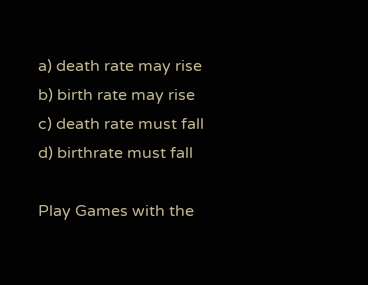a) death rate may rise
b) birth rate may rise
c) death rate must fall
d) birthrate must fall

Play Games with the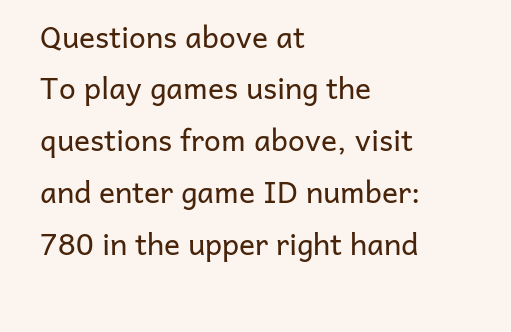Questions above at
To play games using the questions from above, visit and enter game ID number: 780 in the upper right hand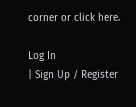corner or click here.

Log In
| Sign Up / Register